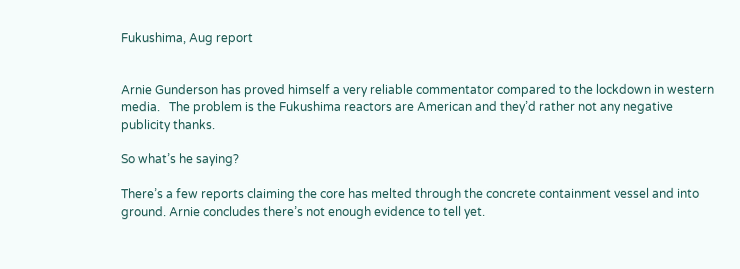Fukushima, Aug report


Arnie Gunderson has proved himself a very reliable commentator compared to the lockdown in western media.   The problem is the Fukushima reactors are American and they’d rather not any negative publicity thanks.

So what’s he saying?

There’s a few reports claiming the core has melted through the concrete containment vessel and into ground. Arnie concludes there’s not enough evidence to tell yet.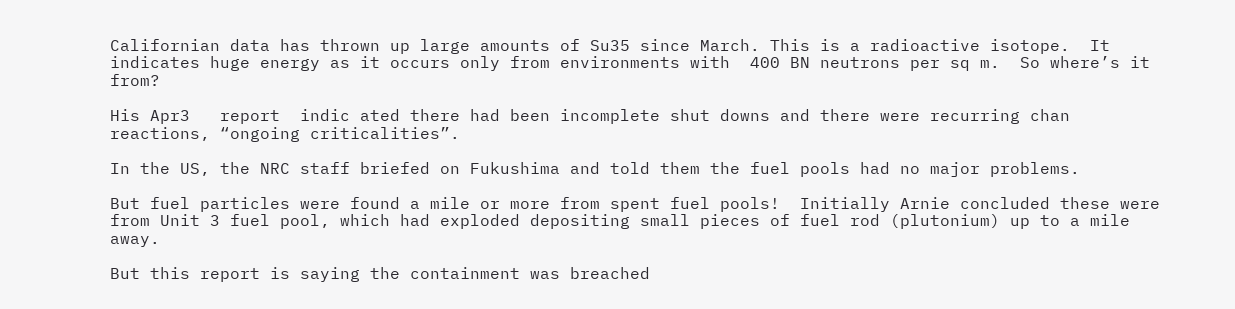Californian data has thrown up large amounts of Su35 since March. This is a radioactive isotope.  It indicates huge energy as it occurs only from environments with  400 BN neutrons per sq m.  So where’s it  from?

His Apr3   report  indic ated there had been incomplete shut downs and there were recurring chan reactions, “ongoing criticalities”.

In the US, the NRC staff briefed on Fukushima and told them the fuel pools had no major problems.

But fuel particles were found a mile or more from spent fuel pools!  Initially Arnie concluded these were from Unit 3 fuel pool, which had exploded depositing small pieces of fuel rod (plutonium) up to a mile away.

But this report is saying the containment was breached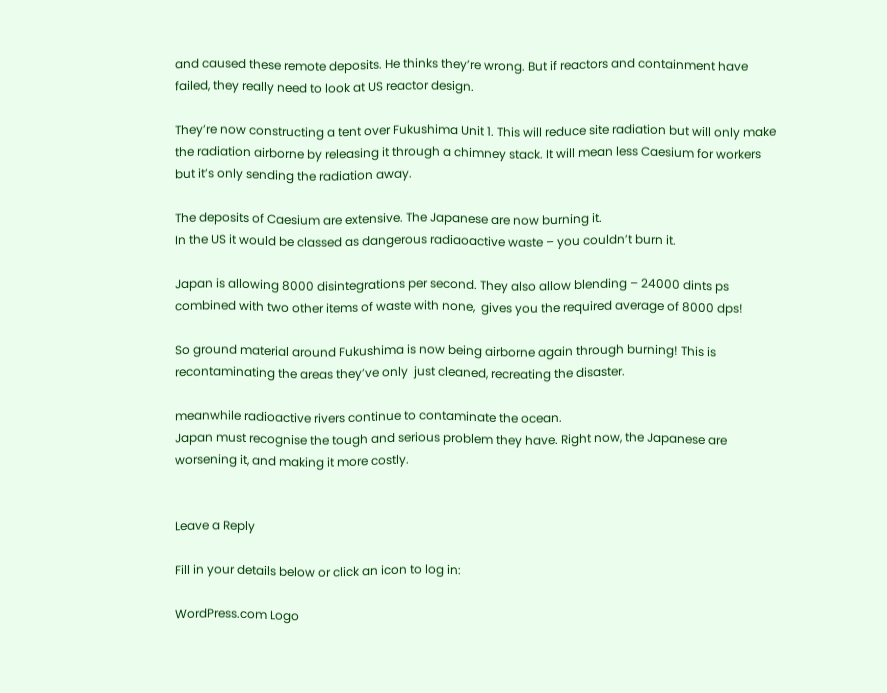and caused these remote deposits. He thinks they’re wrong. But if reactors and containment have failed, they really need to look at US reactor design.

They’re now constructing a tent over Fukushima Unit 1. This will reduce site radiation but will only make the radiation airborne by releasing it through a chimney stack. It will mean less Caesium for workers but it’s only sending the radiation away.

The deposits of Caesium are extensive. The Japanese are now burning it.
In the US it would be classed as dangerous radiaoactive waste – you couldn’t burn it.

Japan is allowing 8000 disintegrations per second. They also allow blending – 24000 dints ps combined with two other items of waste with none,  gives you the required average of 8000 dps!

So ground material around Fukushima is now being airborne again through burning! This is recontaminating the areas they’ve only  just cleaned, recreating the disaster.

meanwhile radioactive rivers continue to contaminate the ocean.
Japan must recognise the tough and serious problem they have. Right now, the Japanese are worsening it, and making it more costly.


Leave a Reply

Fill in your details below or click an icon to log in:

WordPress.com Logo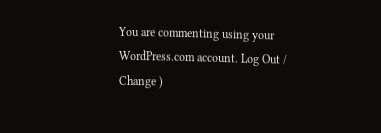You are commenting using your WordPress.com account. Log Out /  Change )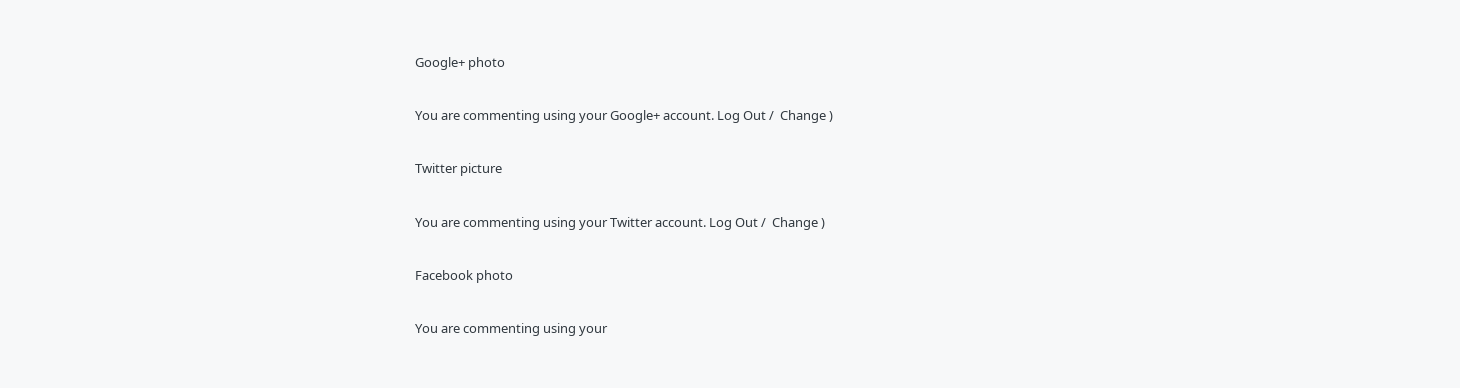Google+ photo

You are commenting using your Google+ account. Log Out /  Change )

Twitter picture

You are commenting using your Twitter account. Log Out /  Change )

Facebook photo

You are commenting using your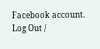Facebook account. Log Out /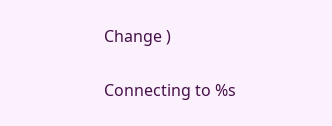Change )


Connecting to %s